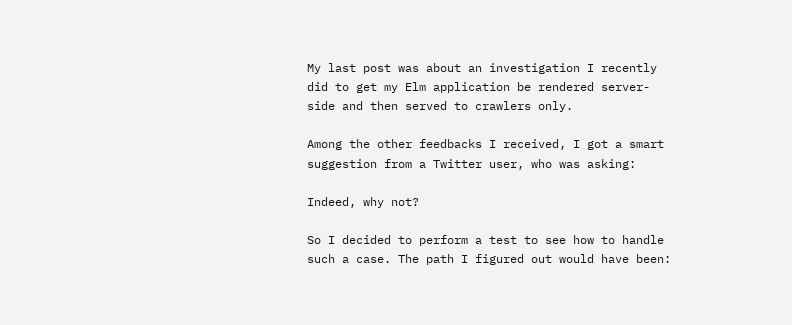My last post was about an investigation I recently did to get my Elm application be rendered server-side and then served to crawlers only.

Among the other feedbacks I received, I got a smart suggestion from a Twitter user, who was asking:

Indeed, why not?

So I decided to perform a test to see how to handle such a case. The path I figured out would have been: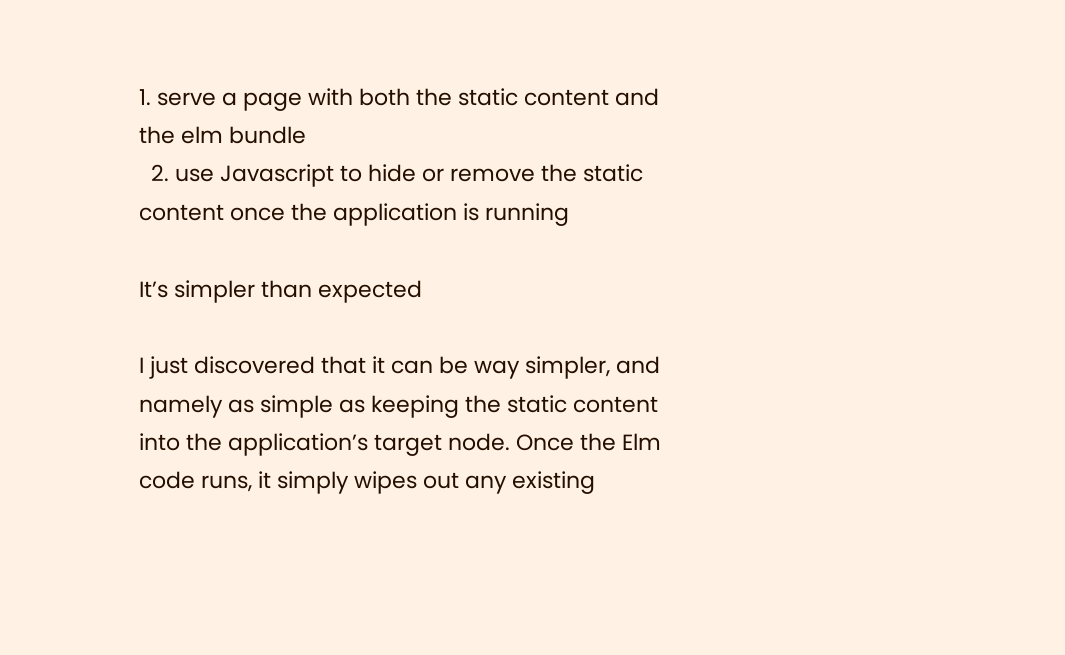1. serve a page with both the static content and the elm bundle
  2. use Javascript to hide or remove the static content once the application is running

It’s simpler than expected

I just discovered that it can be way simpler, and namely as simple as keeping the static content into the application’s target node. Once the Elm code runs, it simply wipes out any existing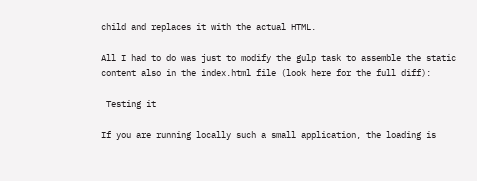child and replaces it with the actual HTML.

All I had to do was just to modify the gulp task to assemble the static content also in the index.html file (look here for the full diff):

 Testing it

If you are running locally such a small application, the loading is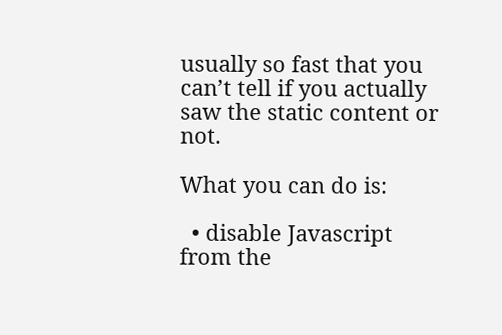usually so fast that you can’t tell if you actually saw the static content or not.

What you can do is:

  • disable Javascript from the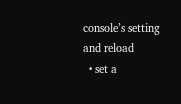console’s setting and reload
  • set a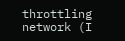throttling network (I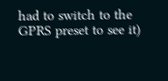had to switch to the GPRS preset to see it)